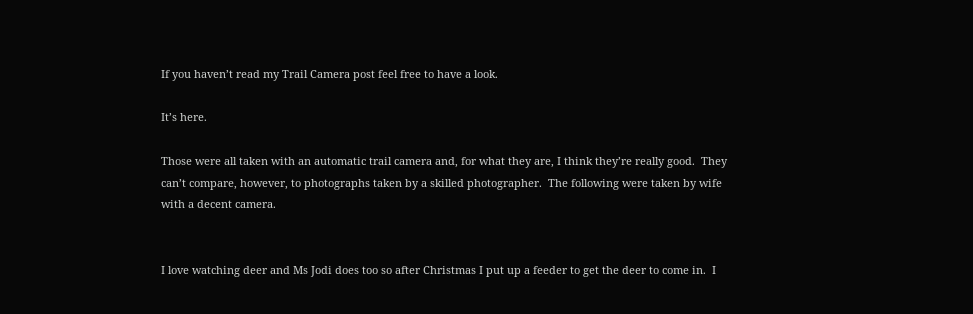If you haven’t read my Trail Camera post feel free to have a look.

It’s here.

Those were all taken with an automatic trail camera and, for what they are, I think they’re really good.  They can’t compare, however, to photographs taken by a skilled photographer.  The following were taken by wife with a decent camera.


I love watching deer and Ms Jodi does too so after Christmas I put up a feeder to get the deer to come in.  I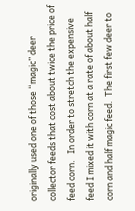originally used one of those “magic” deer collector feeds that cost about twice the price of feed corn.   In order to stretch the expensive feed I mixed it with corn at a rate of about half corn and half magic feed.  The first few deer to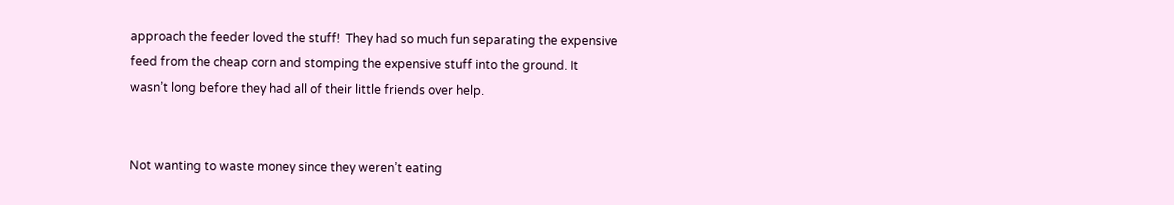approach the feeder loved the stuff!  They had so much fun separating the expensive feed from the cheap corn and stomping the expensive stuff into the ground. It wasn’t long before they had all of their little friends over help.


Not wanting to waste money since they weren’t eating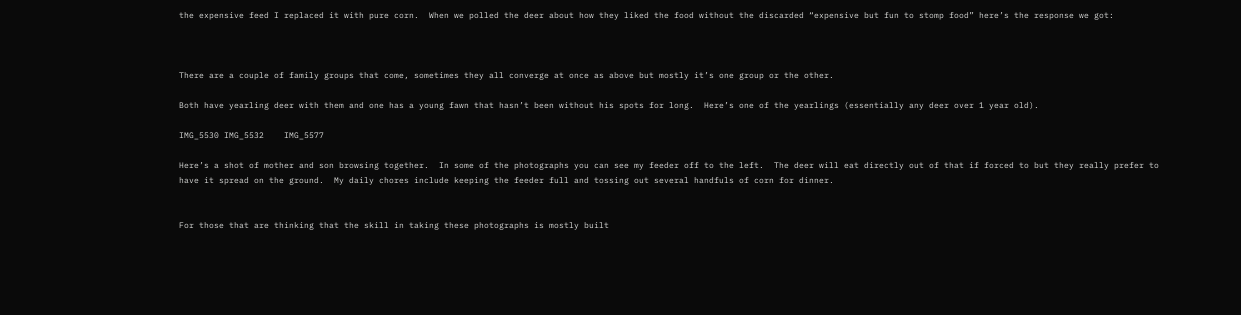the expensive feed I replaced it with pure corn.  When we polled the deer about how they liked the food without the discarded “expensive but fun to stomp food” here’s the response we got:



There are a couple of family groups that come, sometimes they all converge at once as above but mostly it’s one group or the other.

Both have yearling deer with them and one has a young fawn that hasn’t been without his spots for long.  Here’s one of the yearlings (essentially any deer over 1 year old).

IMG_5530 IMG_5532    IMG_5577

Here’s a shot of mother and son browsing together.  In some of the photographs you can see my feeder off to the left.  The deer will eat directly out of that if forced to but they really prefer to have it spread on the ground.  My daily chores include keeping the feeder full and tossing out several handfuls of corn for dinner.


For those that are thinking that the skill in taking these photographs is mostly built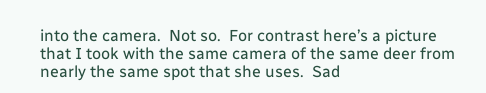into the camera.  Not so.  For contrast here’s a picture that I took with the same camera of the same deer from nearly the same spot that she uses.  Sad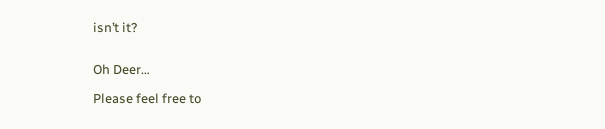isn’t it?


Oh Deer…

Please feel free to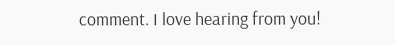comment. I love hearing from you!